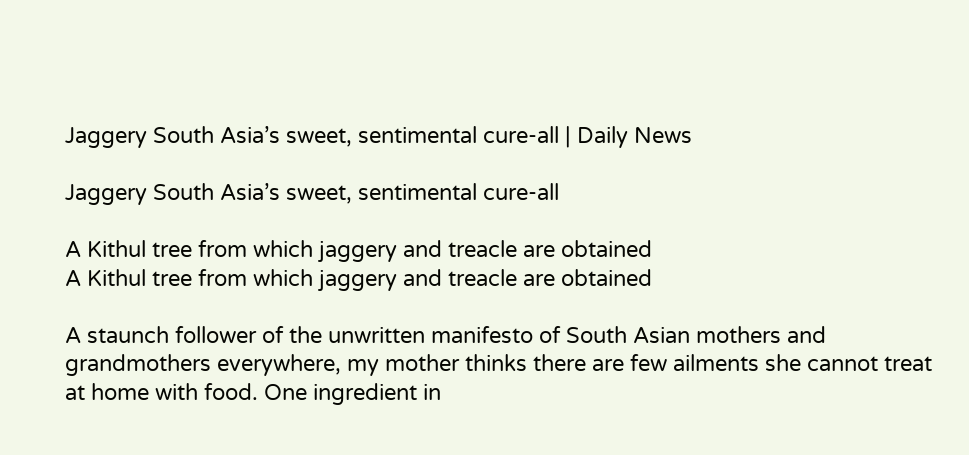Jaggery South Asia’s sweet, sentimental cure-all | Daily News

Jaggery South Asia’s sweet, sentimental cure-all

A Kithul tree from which jaggery and treacle are obtained
A Kithul tree from which jaggery and treacle are obtained

A staunch follower of the unwritten manifesto of South Asian mothers and grandmothers everywhere, my mother thinks there are few ailments she cannot treat at home with food. One ingredient in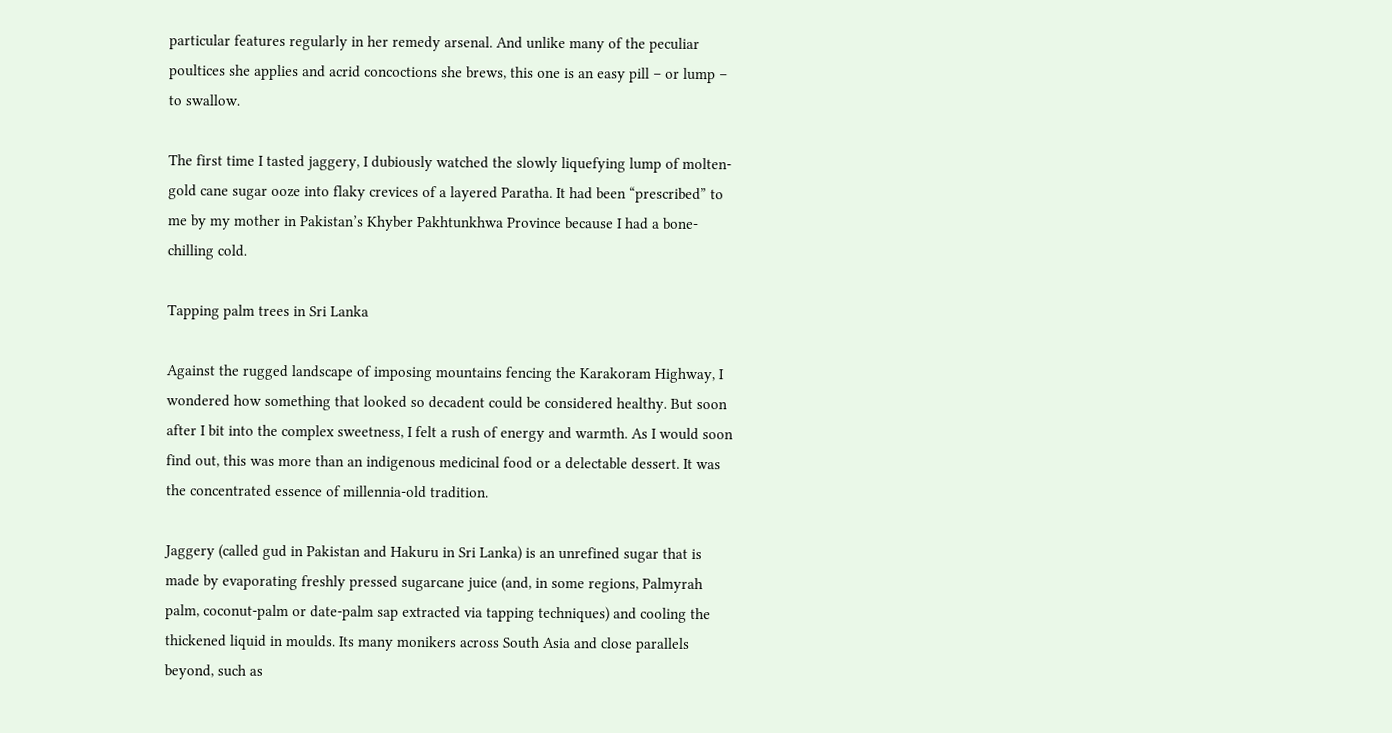particular features regularly in her remedy arsenal. And unlike many of the peculiar poultices she applies and acrid concoctions she brews, this one is an easy pill – or lump – to swallow.

The first time I tasted jaggery, I dubiously watched the slowly liquefying lump of molten-gold cane sugar ooze into flaky crevices of a layered Paratha. It had been “prescribed” to me by my mother in Pakistan’s Khyber Pakhtunkhwa Province because I had a bone-chilling cold.

Tapping palm trees in Sri Lanka

Against the rugged landscape of imposing mountains fencing the Karakoram Highway, I wondered how something that looked so decadent could be considered healthy. But soon after I bit into the complex sweetness, I felt a rush of energy and warmth. As I would soon find out, this was more than an indigenous medicinal food or a delectable dessert. It was the concentrated essence of millennia-old tradition.

Jaggery (called gud in Pakistan and Hakuru in Sri Lanka) is an unrefined sugar that is made by evaporating freshly pressed sugarcane juice (and, in some regions, Palmyrah palm, coconut-palm or date-palm sap extracted via tapping techniques) and cooling the thickened liquid in moulds. Its many monikers across South Asia and close parallels beyond, such as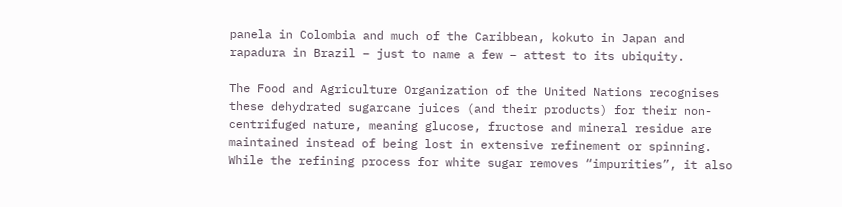panela in Colombia and much of the Caribbean, kokuto in Japan and rapadura in Brazil – just to name a few – attest to its ubiquity.

The Food and Agriculture Organization of the United Nations recognises these dehydrated sugarcane juices (and their products) for their non-centrifuged nature, meaning glucose, fructose and mineral residue are maintained instead of being lost in extensive refinement or spinning. While the refining process for white sugar removes “impurities”, it also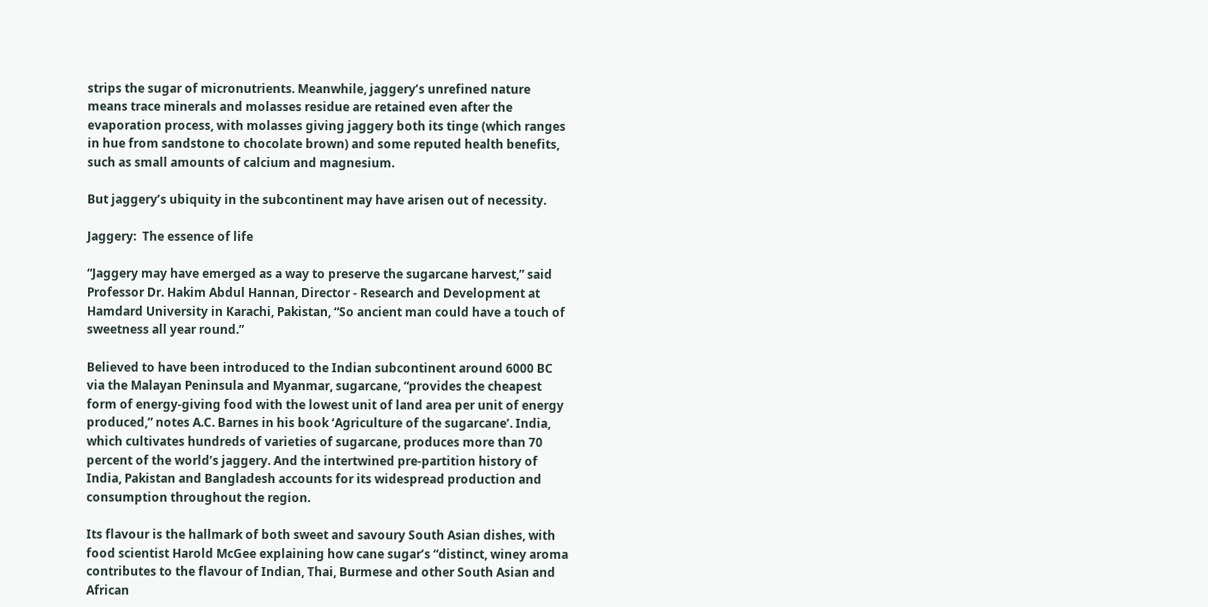strips the sugar of micronutrients. Meanwhile, jaggery’s unrefined nature means trace minerals and molasses residue are retained even after the evaporation process, with molasses giving jaggery both its tinge (which ranges in hue from sandstone to chocolate brown) and some reputed health benefits, such as small amounts of calcium and magnesium.

But jaggery’s ubiquity in the subcontinent may have arisen out of necessity.

Jaggery:  The essence of life

“Jaggery may have emerged as a way to preserve the sugarcane harvest,” said Professor Dr. Hakim Abdul Hannan, Director - Research and Development at Hamdard University in Karachi, Pakistan, “So ancient man could have a touch of sweetness all year round.”

Believed to have been introduced to the Indian subcontinent around 6000 BC via the Malayan Peninsula and Myanmar, sugarcane, “provides the cheapest form of energy-giving food with the lowest unit of land area per unit of energy produced,” notes A.C. Barnes in his book ‘Agriculture of the sugarcane’. India, which cultivates hundreds of varieties of sugarcane, produces more than 70 percent of the world’s jaggery. And the intertwined pre-partition history of India, Pakistan and Bangladesh accounts for its widespread production and consumption throughout the region.

Its flavour is the hallmark of both sweet and savoury South Asian dishes, with food scientist Harold McGee explaining how cane sugar’s “distinct, winey aroma contributes to the flavour of Indian, Thai, Burmese and other South Asian and African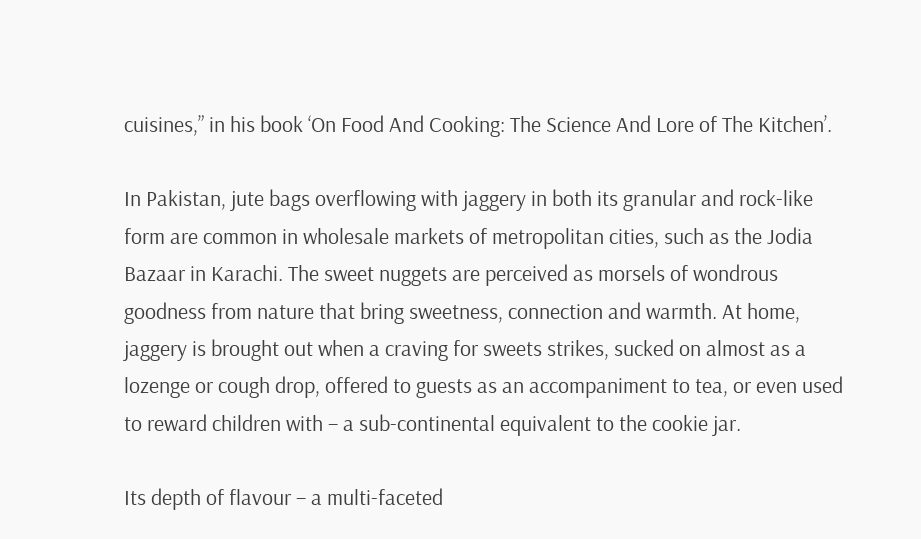cuisines,” in his book ‘On Food And Cooking: The Science And Lore of The Kitchen’.

In Pakistan, jute bags overflowing with jaggery in both its granular and rock-like form are common in wholesale markets of metropolitan cities, such as the Jodia Bazaar in Karachi. The sweet nuggets are perceived as morsels of wondrous goodness from nature that bring sweetness, connection and warmth. At home, jaggery is brought out when a craving for sweets strikes, sucked on almost as a lozenge or cough drop, offered to guests as an accompaniment to tea, or even used to reward children with – a sub-continental equivalent to the cookie jar.

Its depth of flavour – a multi-faceted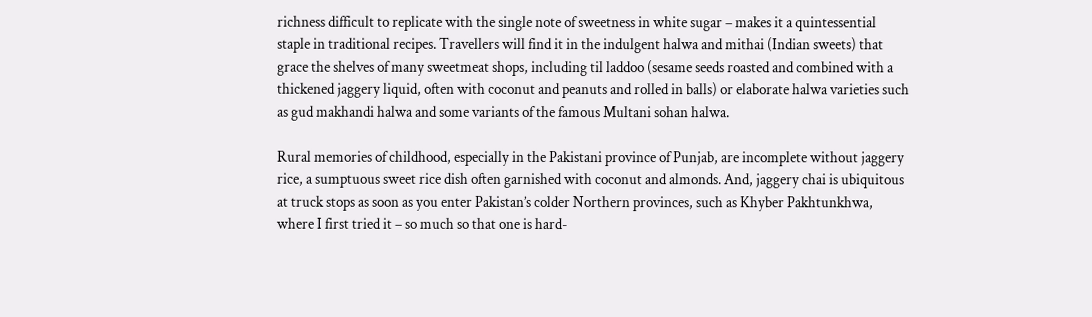richness difficult to replicate with the single note of sweetness in white sugar – makes it a quintessential staple in traditional recipes. Travellers will find it in the indulgent halwa and mithai (Indian sweets) that grace the shelves of many sweetmeat shops, including til laddoo (sesame seeds roasted and combined with a thickened jaggery liquid, often with coconut and peanuts and rolled in balls) or elaborate halwa varieties such as gud makhandi halwa and some variants of the famous Multani sohan halwa.

Rural memories of childhood, especially in the Pakistani province of Punjab, are incomplete without jaggery rice, a sumptuous sweet rice dish often garnished with coconut and almonds. And, jaggery chai is ubiquitous at truck stops as soon as you enter Pakistan’s colder Northern provinces, such as Khyber Pakhtunkhwa, where I first tried it – so much so that one is hard-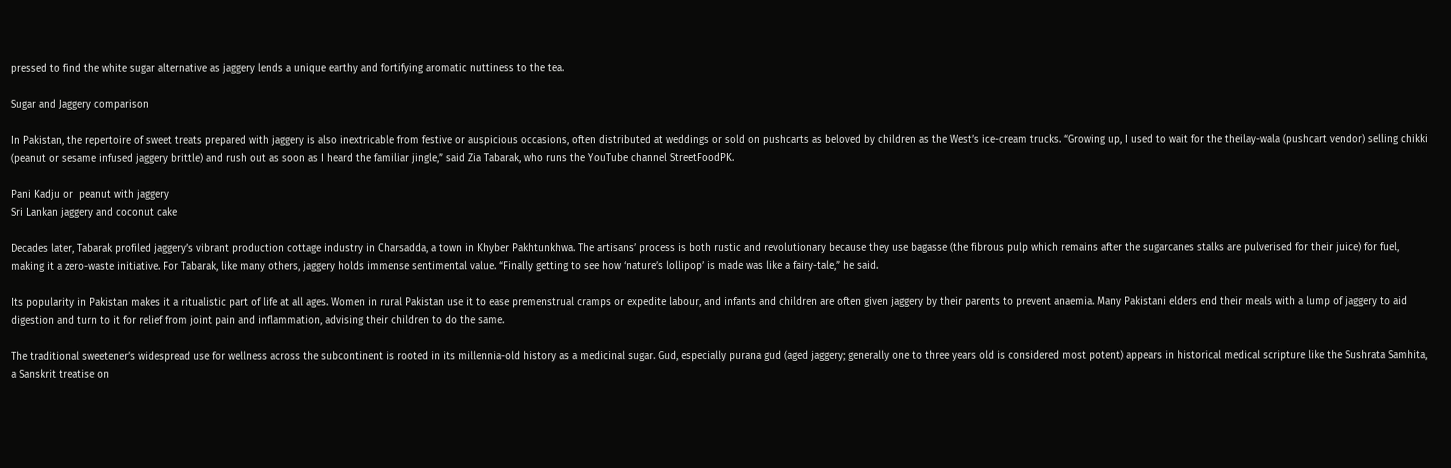pressed to find the white sugar alternative as jaggery lends a unique earthy and fortifying aromatic nuttiness to the tea.

Sugar and Jaggery comparison

In Pakistan, the repertoire of sweet treats prepared with jaggery is also inextricable from festive or auspicious occasions, often distributed at weddings or sold on pushcarts as beloved by children as the West’s ice-cream trucks. “Growing up, I used to wait for the theilay-wala (pushcart vendor) selling chikki (peanut or sesame infused jaggery brittle) and rush out as soon as I heard the familiar jingle,” said Zia Tabarak, who runs the YouTube channel StreetFoodPK.

Pani Kadju or  peanut with jaggery
Sri Lankan jaggery and coconut cake

Decades later, Tabarak profiled jaggery’s vibrant production cottage industry in Charsadda, a town in Khyber Pakhtunkhwa. The artisans’ process is both rustic and revolutionary because they use bagasse (the fibrous pulp which remains after the sugarcanes stalks are pulverised for their juice) for fuel, making it a zero-waste initiative. For Tabarak, like many others, jaggery holds immense sentimental value. “Finally getting to see how ‘nature’s lollipop’ is made was like a fairy-tale,” he said.

Its popularity in Pakistan makes it a ritualistic part of life at all ages. Women in rural Pakistan use it to ease premenstrual cramps or expedite labour, and infants and children are often given jaggery by their parents to prevent anaemia. Many Pakistani elders end their meals with a lump of jaggery to aid digestion and turn to it for relief from joint pain and inflammation, advising their children to do the same.

The traditional sweetener’s widespread use for wellness across the subcontinent is rooted in its millennia-old history as a medicinal sugar. Gud, especially purana gud (aged jaggery; generally one to three years old is considered most potent) appears in historical medical scripture like the Sushrata Samhita, a Sanskrit treatise on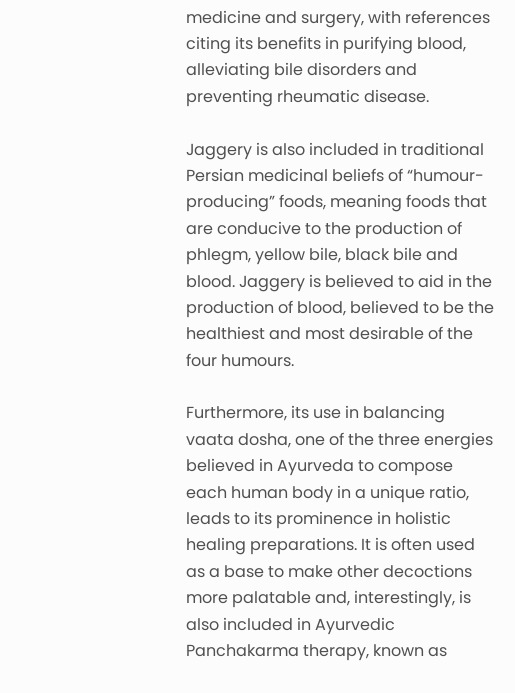medicine and surgery, with references citing its benefits in purifying blood, alleviating bile disorders and preventing rheumatic disease.

Jaggery is also included in traditional Persian medicinal beliefs of “humour-producing” foods, meaning foods that are conducive to the production of phlegm, yellow bile, black bile and blood. Jaggery is believed to aid in the production of blood, believed to be the healthiest and most desirable of the four humours.

Furthermore, its use in balancing vaata dosha, one of the three energies believed in Ayurveda to compose each human body in a unique ratio, leads to its prominence in holistic healing preparations. It is often used as a base to make other decoctions more palatable and, interestingly, is also included in Ayurvedic Panchakarma therapy, known as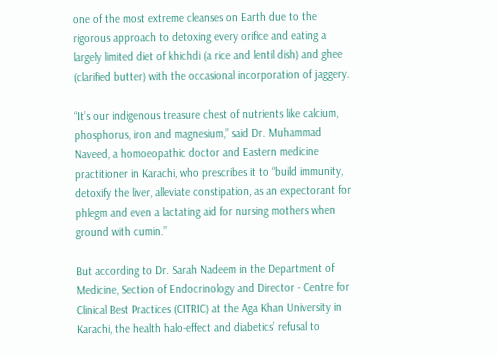one of the most extreme cleanses on Earth due to the rigorous approach to detoxing every orifice and eating a largely limited diet of khichdi (a rice and lentil dish) and ghee (clarified butter) with the occasional incorporation of jaggery.

“It’s our indigenous treasure chest of nutrients like calcium, phosphorus, iron and magnesium,” said Dr. Muhammad Naveed, a homoeopathic doctor and Eastern medicine practitioner in Karachi, who prescribes it to “build immunity, detoxify the liver, alleviate constipation, as an expectorant for phlegm and even a lactating aid for nursing mothers when ground with cumin.”

But according to Dr. Sarah Nadeem in the Department of Medicine, Section of Endocrinology and Director - Centre for Clinical Best Practices (CITRIC) at the Aga Khan University in Karachi, the health halo-effect and diabetics’ refusal to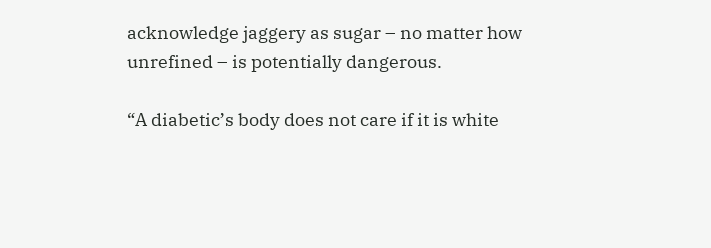acknowledge jaggery as sugar – no matter how unrefined – is potentially dangerous.

“A diabetic’s body does not care if it is white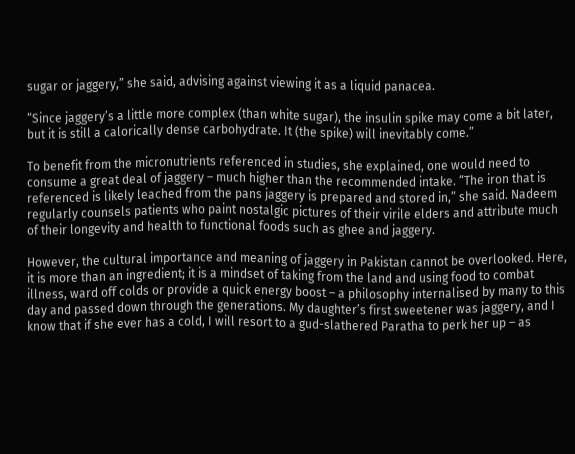sugar or jaggery,” she said, advising against viewing it as a liquid panacea.

“Since jaggery’s a little more complex (than white sugar), the insulin spike may come a bit later, but it is still a calorically dense carbohydrate. It (the spike) will inevitably come.”

To benefit from the micronutrients referenced in studies, she explained, one would need to consume a great deal of jaggery – much higher than the recommended intake. “The iron that is referenced is likely leached from the pans jaggery is prepared and stored in,” she said. Nadeem regularly counsels patients who paint nostalgic pictures of their virile elders and attribute much of their longevity and health to functional foods such as ghee and jaggery.

However, the cultural importance and meaning of jaggery in Pakistan cannot be overlooked. Here, it is more than an ingredient; it is a mindset of taking from the land and using food to combat illness, ward off colds or provide a quick energy boost – a philosophy internalised by many to this day and passed down through the generations. My daughter’s first sweetener was jaggery, and I know that if she ever has a cold, I will resort to a gud-slathered Paratha to perk her up – as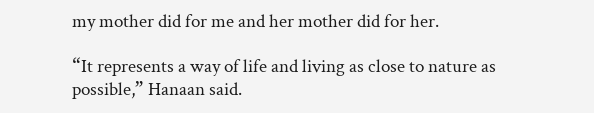my mother did for me and her mother did for her.

“It represents a way of life and living as close to nature as possible,” Hanaan said.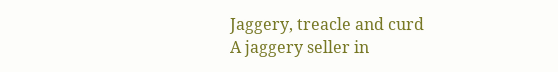Jaggery, treacle and curd
A jaggery seller in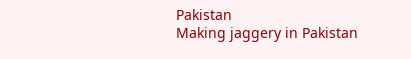Pakistan
Making jaggery in Pakistan